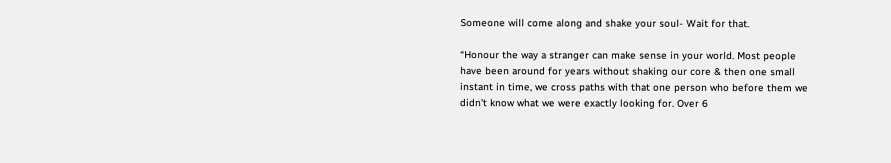Someone will come along and shake your soul- Wait for that.

“Honour the way a stranger can make sense in your world. Most people have been around for years without shaking our core & then one small instant in time, we cross paths with that one person who before them we didn't know what we were exactly looking for. Over 6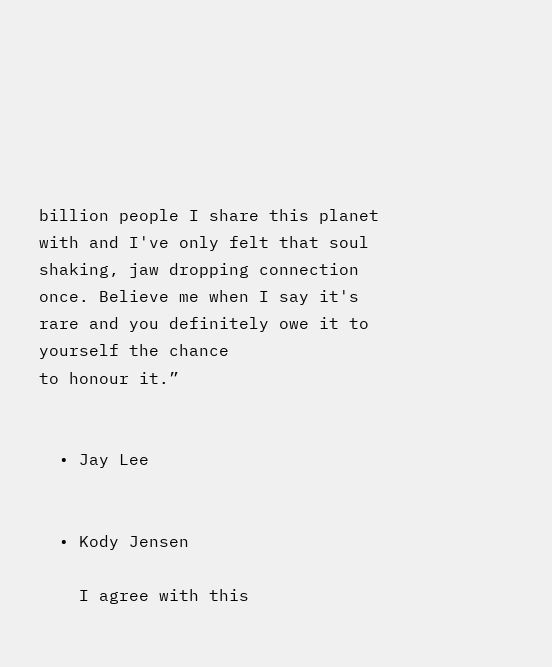billion people I share this planet with and I've only felt that soul shaking, jaw dropping connection once. Believe me when I say it's rare and you definitely owe it to yourself the chance
to honour it.”


  • Jay Lee


  • Kody Jensen

    I agree with this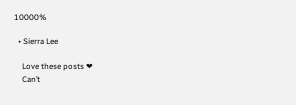10000%

  • Sierra Lee

    Love these posts ❤
    Can’t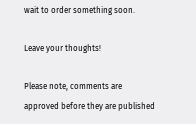wait to order something soon.

Leave your thoughts!

Please note, comments are approved before they are published